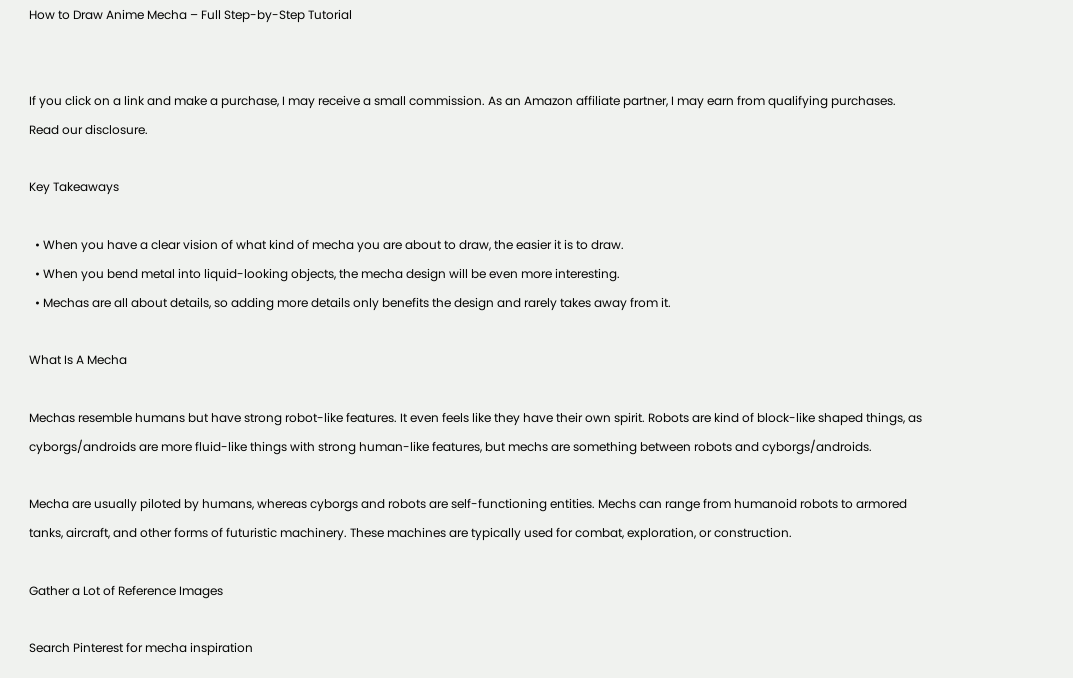How to Draw Anime Mecha – Full Step-by-Step Tutorial


If you click on a link and make a purchase, I may receive a small commission. As an Amazon affiliate partner, I may earn from qualifying purchases.
Read our disclosure.

Key Takeaways

  • When you have a clear vision of what kind of mecha you are about to draw, the easier it is to draw.
  • When you bend metal into liquid-looking objects, the mecha design will be even more interesting.
  • Mechas are all about details, so adding more details only benefits the design and rarely takes away from it.

What Is A Mecha

Mechas resemble humans but have strong robot-like features. It even feels like they have their own spirit. Robots are kind of block-like shaped things, as cyborgs/androids are more fluid-like things with strong human-like features, but mechs are something between robots and cyborgs/androids.

Mecha are usually piloted by humans, whereas cyborgs and robots are self-functioning entities. Mechs can range from humanoid robots to armored tanks, aircraft, and other forms of futuristic machinery. These machines are typically used for combat, exploration, or construction.

Gather a Lot of Reference Images

Search Pinterest for mecha inspiration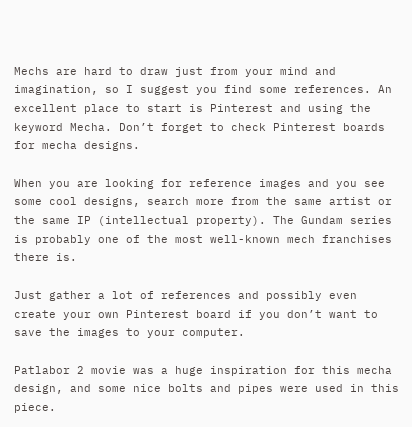Mechs are hard to draw just from your mind and imagination, so I suggest you find some references. An excellent place to start is Pinterest and using the keyword Mecha. Don’t forget to check Pinterest boards for mecha designs.

When you are looking for reference images and you see some cool designs, search more from the same artist or the same IP (intellectual property). The Gundam series is probably one of the most well-known mech franchises there is.

Just gather a lot of references and possibly even create your own Pinterest board if you don’t want to save the images to your computer.

Patlabor 2 movie was a huge inspiration for this mecha design, and some nice bolts and pipes were used in this piece.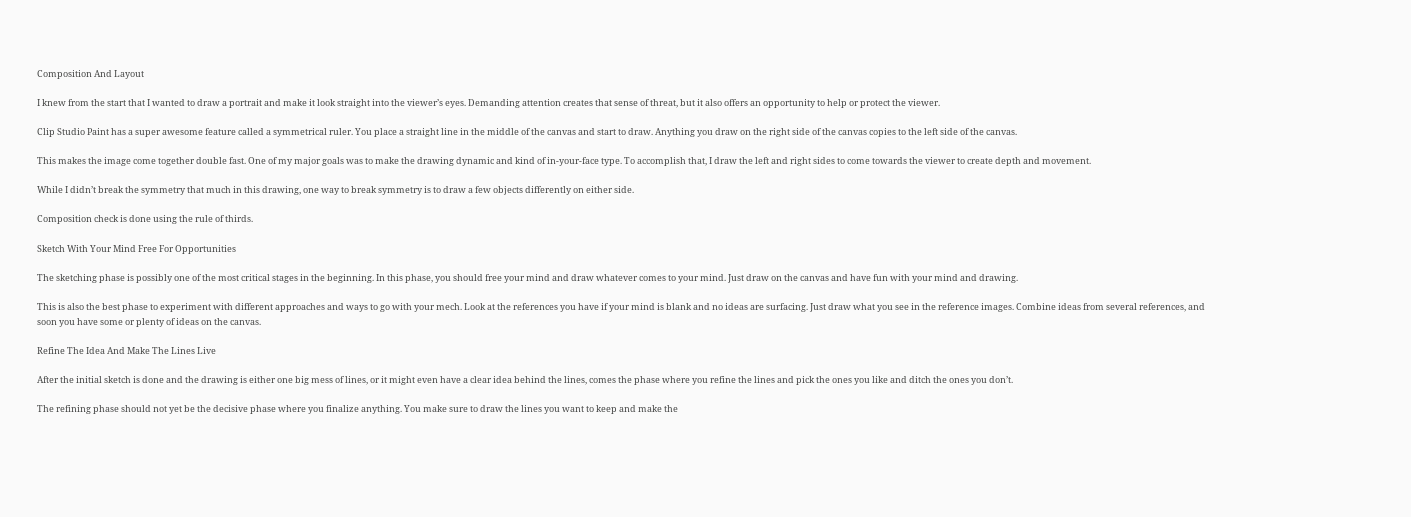Composition And Layout

I knew from the start that I wanted to draw a portrait and make it look straight into the viewer’s eyes. Demanding attention creates that sense of threat, but it also offers an opportunity to help or protect the viewer.

Clip Studio Paint has a super awesome feature called a symmetrical ruler. You place a straight line in the middle of the canvas and start to draw. Anything you draw on the right side of the canvas copies to the left side of the canvas.

This makes the image come together double fast. One of my major goals was to make the drawing dynamic and kind of in-your-face type. To accomplish that, I draw the left and right sides to come towards the viewer to create depth and movement.

While I didn’t break the symmetry that much in this drawing, one way to break symmetry is to draw a few objects differently on either side.

Composition check is done using the rule of thirds.

Sketch With Your Mind Free For Opportunities

The sketching phase is possibly one of the most critical stages in the beginning. In this phase, you should free your mind and draw whatever comes to your mind. Just draw on the canvas and have fun with your mind and drawing.

This is also the best phase to experiment with different approaches and ways to go with your mech. Look at the references you have if your mind is blank and no ideas are surfacing. Just draw what you see in the reference images. Combine ideas from several references, and soon you have some or plenty of ideas on the canvas.

Refine The Idea And Make The Lines Live

After the initial sketch is done and the drawing is either one big mess of lines, or it might even have a clear idea behind the lines, comes the phase where you refine the lines and pick the ones you like and ditch the ones you don’t.

The refining phase should not yet be the decisive phase where you finalize anything. You make sure to draw the lines you want to keep and make the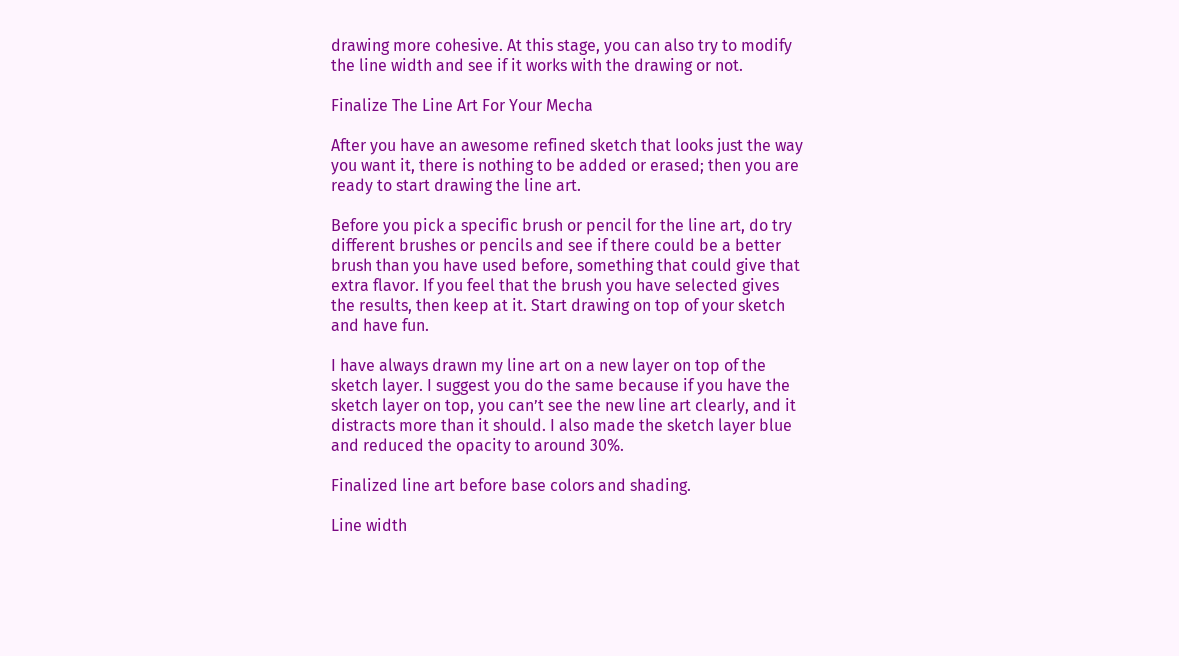drawing more cohesive. At this stage, you can also try to modify the line width and see if it works with the drawing or not.

Finalize The Line Art For Your Mecha

After you have an awesome refined sketch that looks just the way you want it, there is nothing to be added or erased; then you are ready to start drawing the line art.

Before you pick a specific brush or pencil for the line art, do try different brushes or pencils and see if there could be a better brush than you have used before, something that could give that extra flavor. If you feel that the brush you have selected gives the results, then keep at it. Start drawing on top of your sketch and have fun.

I have always drawn my line art on a new layer on top of the sketch layer. I suggest you do the same because if you have the sketch layer on top, you can’t see the new line art clearly, and it distracts more than it should. I also made the sketch layer blue and reduced the opacity to around 30%.

Finalized line art before base colors and shading.

Line width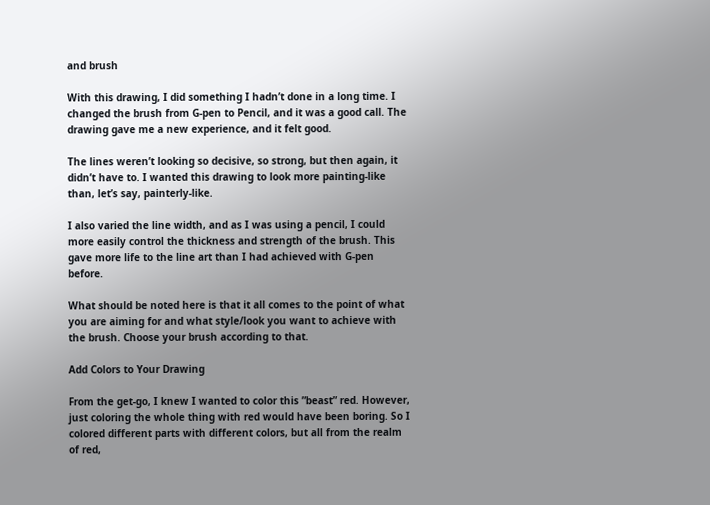and brush

With this drawing, I did something I hadn’t done in a long time. I changed the brush from G-pen to Pencil, and it was a good call. The drawing gave me a new experience, and it felt good.

The lines weren’t looking so decisive, so strong, but then again, it didn’t have to. I wanted this drawing to look more painting-like than, let’s say, painterly-like.

I also varied the line width, and as I was using a pencil, I could more easily control the thickness and strength of the brush. This gave more life to the line art than I had achieved with G-pen before.

What should be noted here is that it all comes to the point of what you are aiming for and what style/look you want to achieve with the brush. Choose your brush according to that.

Add Colors to Your Drawing

From the get-go, I knew I wanted to color this ”beast” red. However, just coloring the whole thing with red would have been boring. So I colored different parts with different colors, but all from the realm of red,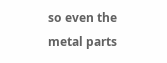so even the metal parts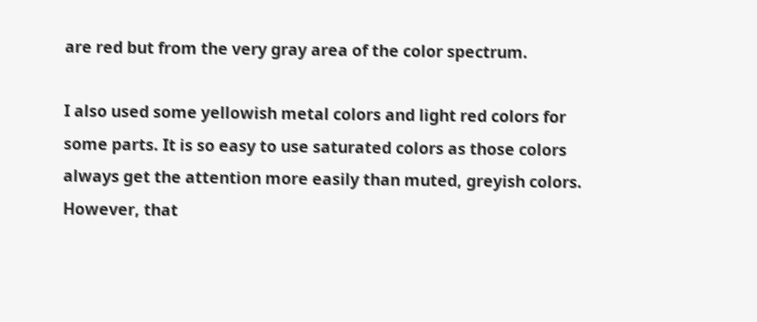are red but from the very gray area of the color spectrum.

I also used some yellowish metal colors and light red colors for some parts. It is so easy to use saturated colors as those colors always get the attention more easily than muted, greyish colors. However, that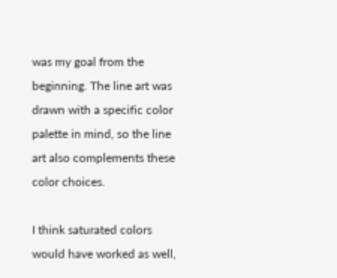was my goal from the beginning. The line art was drawn with a specific color palette in mind, so the line art also complements these color choices.

I think saturated colors would have worked as well,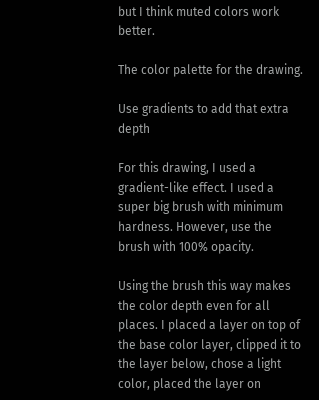but I think muted colors work better.

The color palette for the drawing.

Use gradients to add that extra depth

For this drawing, I used a gradient-like effect. I used a super big brush with minimum hardness. However, use the brush with 100% opacity.

Using the brush this way makes the color depth even for all places. I placed a layer on top of the base color layer, clipped it to the layer below, chose a light color, placed the layer on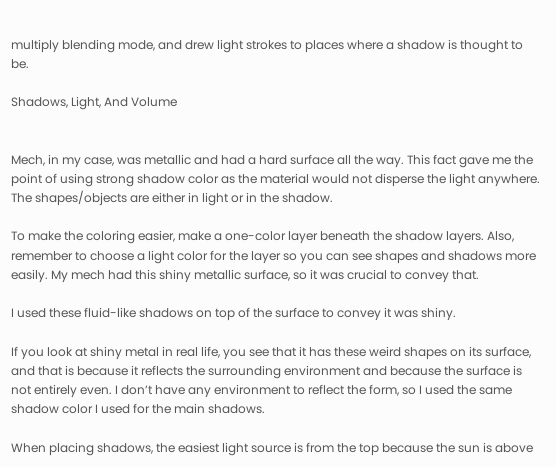multiply blending mode, and drew light strokes to places where a shadow is thought to be.

Shadows, Light, And Volume


Mech, in my case, was metallic and had a hard surface all the way. This fact gave me the point of using strong shadow color as the material would not disperse the light anywhere. The shapes/objects are either in light or in the shadow.

To make the coloring easier, make a one-color layer beneath the shadow layers. Also, remember to choose a light color for the layer so you can see shapes and shadows more easily. My mech had this shiny metallic surface, so it was crucial to convey that.

I used these fluid-like shadows on top of the surface to convey it was shiny.

If you look at shiny metal in real life, you see that it has these weird shapes on its surface, and that is because it reflects the surrounding environment and because the surface is not entirely even. I don’t have any environment to reflect the form, so I used the same shadow color I used for the main shadows.

When placing shadows, the easiest light source is from the top because the sun is above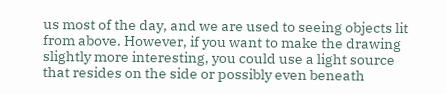us most of the day, and we are used to seeing objects lit from above. However, if you want to make the drawing slightly more interesting, you could use a light source that resides on the side or possibly even beneath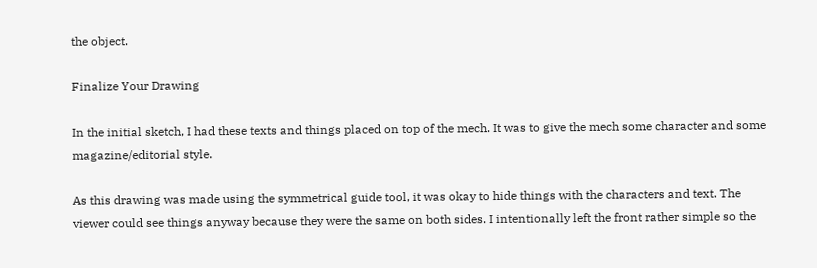the object.

Finalize Your Drawing

In the initial sketch, I had these texts and things placed on top of the mech. It was to give the mech some character and some magazine/editorial style.

As this drawing was made using the symmetrical guide tool, it was okay to hide things with the characters and text. The viewer could see things anyway because they were the same on both sides. I intentionally left the front rather simple so the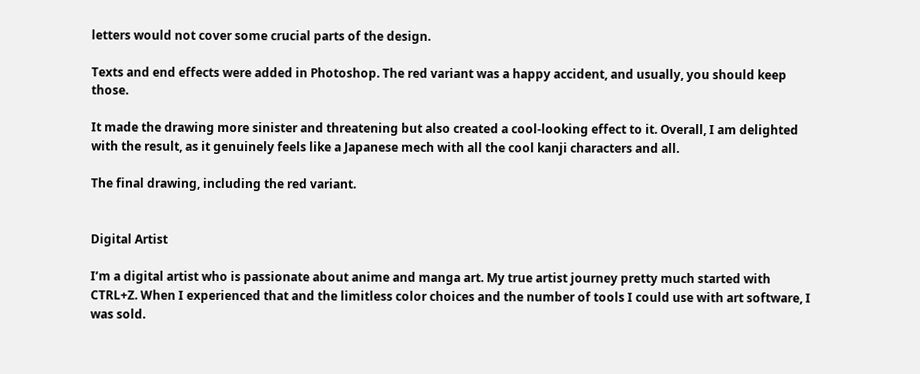letters would not cover some crucial parts of the design.

Texts and end effects were added in Photoshop. The red variant was a happy accident, and usually, you should keep those.

It made the drawing more sinister and threatening but also created a cool-looking effect to it. Overall, I am delighted with the result, as it genuinely feels like a Japanese mech with all the cool kanji characters and all.

The final drawing, including the red variant.


Digital Artist

I’m a digital artist who is passionate about anime and manga art. My true artist journey pretty much started with CTRL+Z. When I experienced that and the limitless color choices and the number of tools I could use with art software, I was sold.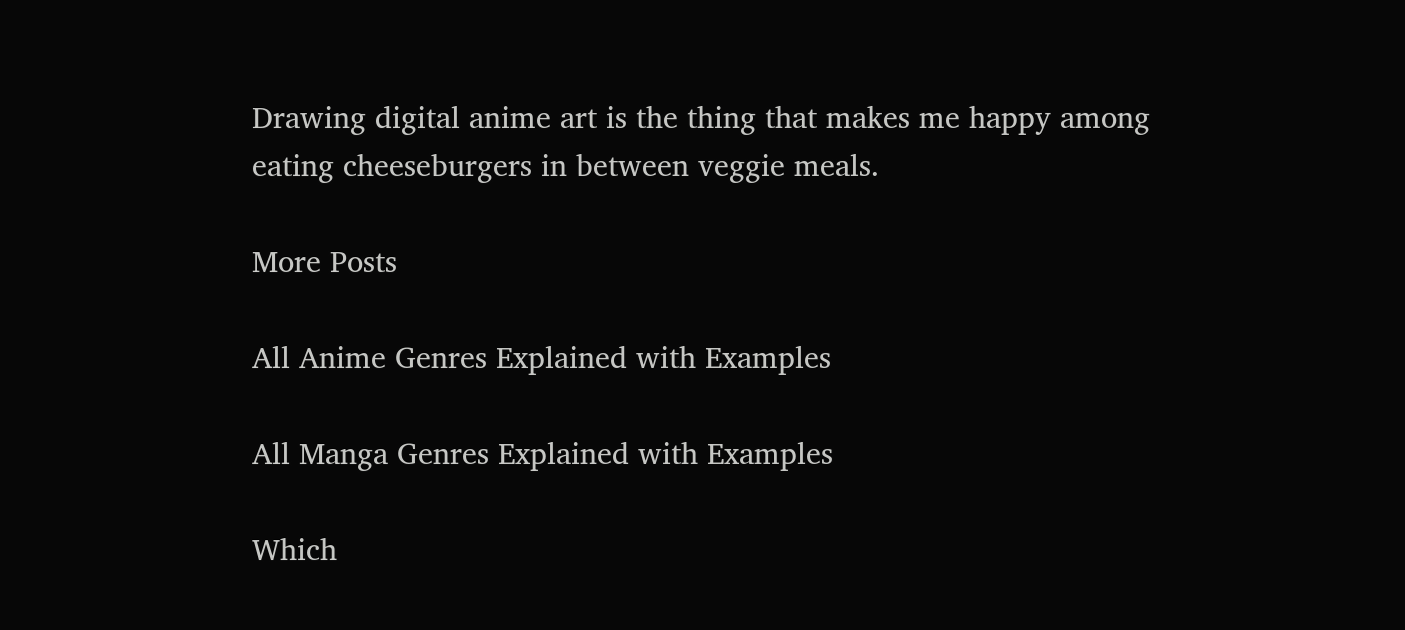Drawing digital anime art is the thing that makes me happy among eating cheeseburgers in between veggie meals.

More Posts

All Anime Genres Explained with Examples

All Manga Genres Explained with Examples

Which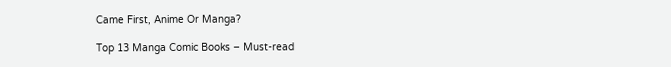Came First, Anime Or Manga?

Top 13 Manga Comic Books – Must-read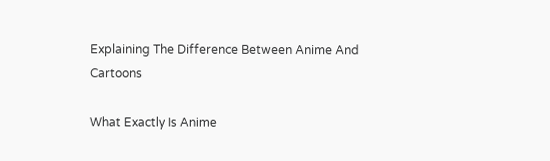Explaining The Difference Between Anime And Cartoons

What Exactly Is Anime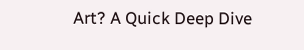Art? A Quick Deep Dive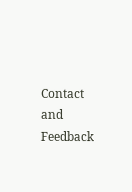Contact and Feedback